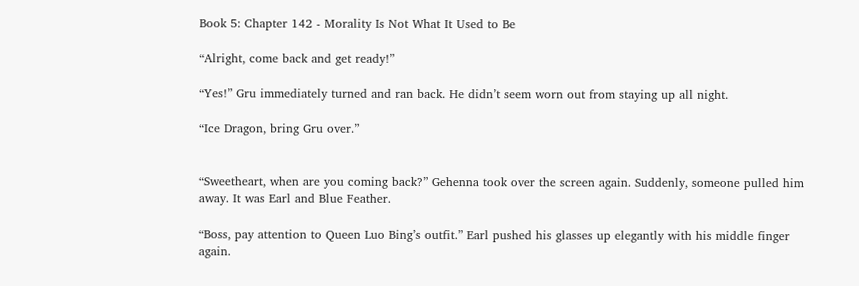Book 5: Chapter 142 - Morality Is Not What It Used to Be

“Alright, come back and get ready!”

“Yes!” Gru immediately turned and ran back. He didn’t seem worn out from staying up all night.

“Ice Dragon, bring Gru over.”


“Sweetheart, when are you coming back?” Gehenna took over the screen again. Suddenly, someone pulled him away. It was Earl and Blue Feather.

“Boss, pay attention to Queen Luo Bing’s outfit.” Earl pushed his glasses up elegantly with his middle finger again.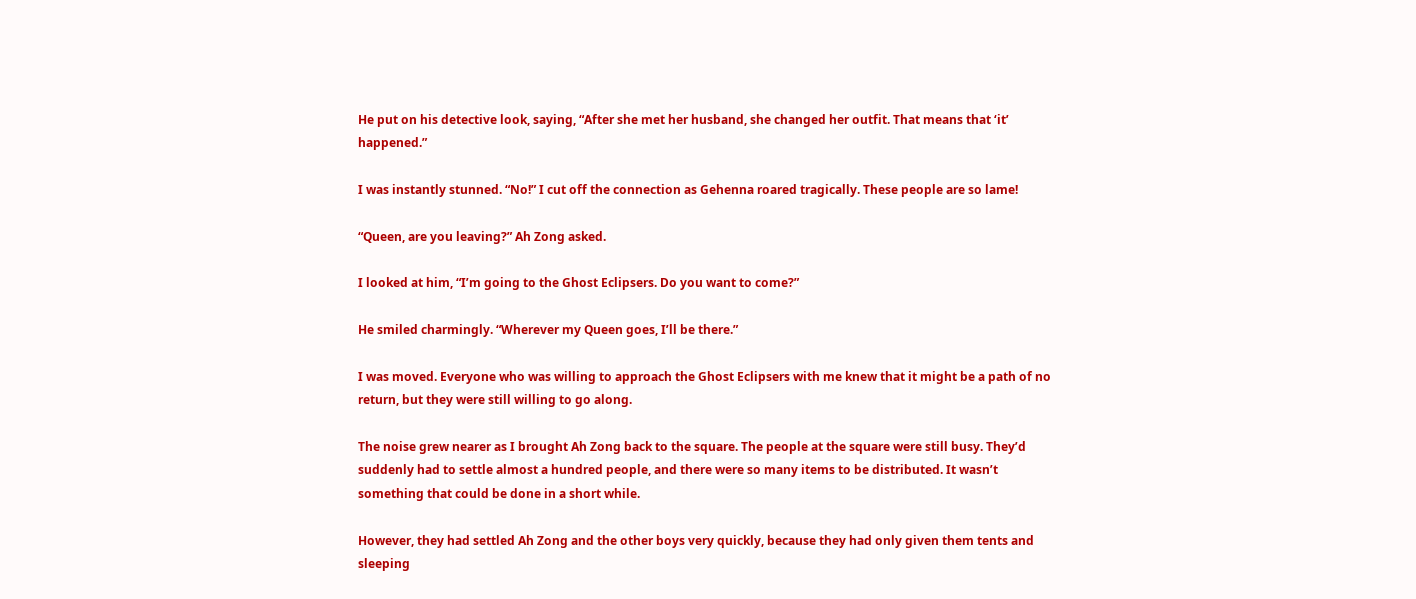He put on his detective look, saying, “After she met her husband, she changed her outfit. That means that ‘it’ happened.”

I was instantly stunned. “No!” I cut off the connection as Gehenna roared tragically. These people are so lame!

“Queen, are you leaving?” Ah Zong asked.

I looked at him, “I’m going to the Ghost Eclipsers. Do you want to come?”

He smiled charmingly. “Wherever my Queen goes, I’ll be there.”

I was moved. Everyone who was willing to approach the Ghost Eclipsers with me knew that it might be a path of no return, but they were still willing to go along.

The noise grew nearer as I brought Ah Zong back to the square. The people at the square were still busy. They’d suddenly had to settle almost a hundred people, and there were so many items to be distributed. It wasn’t something that could be done in a short while.

However, they had settled Ah Zong and the other boys very quickly, because they had only given them tents and sleeping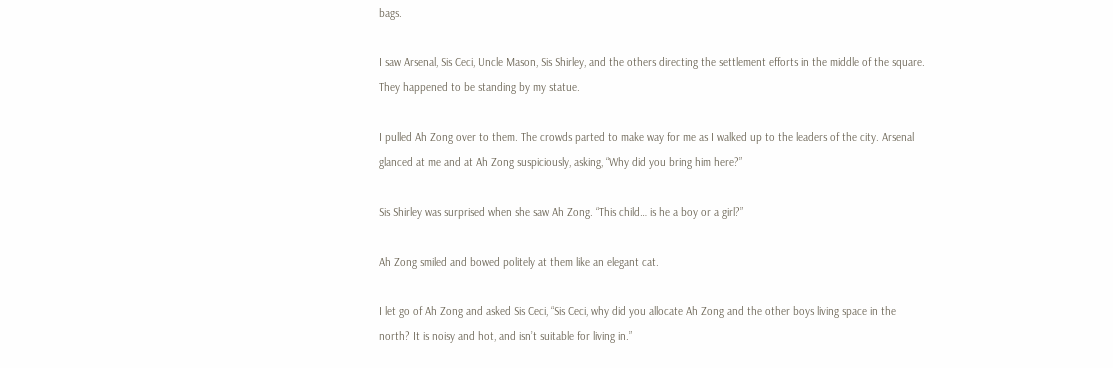bags.

I saw Arsenal, Sis Ceci, Uncle Mason, Sis Shirley, and the others directing the settlement efforts in the middle of the square. They happened to be standing by my statue.

I pulled Ah Zong over to them. The crowds parted to make way for me as I walked up to the leaders of the city. Arsenal glanced at me and at Ah Zong suspiciously, asking, “Why did you bring him here?”

Sis Shirley was surprised when she saw Ah Zong. “This child… is he a boy or a girl?”

Ah Zong smiled and bowed politely at them like an elegant cat.

I let go of Ah Zong and asked Sis Ceci, “Sis Ceci, why did you allocate Ah Zong and the other boys living space in the north? It is noisy and hot, and isn’t suitable for living in.”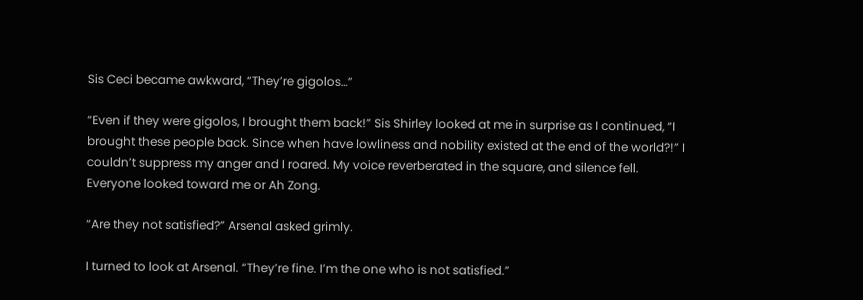Sis Ceci became awkward, “They’re gigolos…”

“Even if they were gigolos, I brought them back!” Sis Shirley looked at me in surprise as I continued, “I brought these people back. Since when have lowliness and nobility existed at the end of the world?!” I couldn’t suppress my anger and I roared. My voice reverberated in the square, and silence fell. Everyone looked toward me or Ah Zong.

“Are they not satisfied?” Arsenal asked grimly.

I turned to look at Arsenal. “They’re fine. I’m the one who is not satisfied.”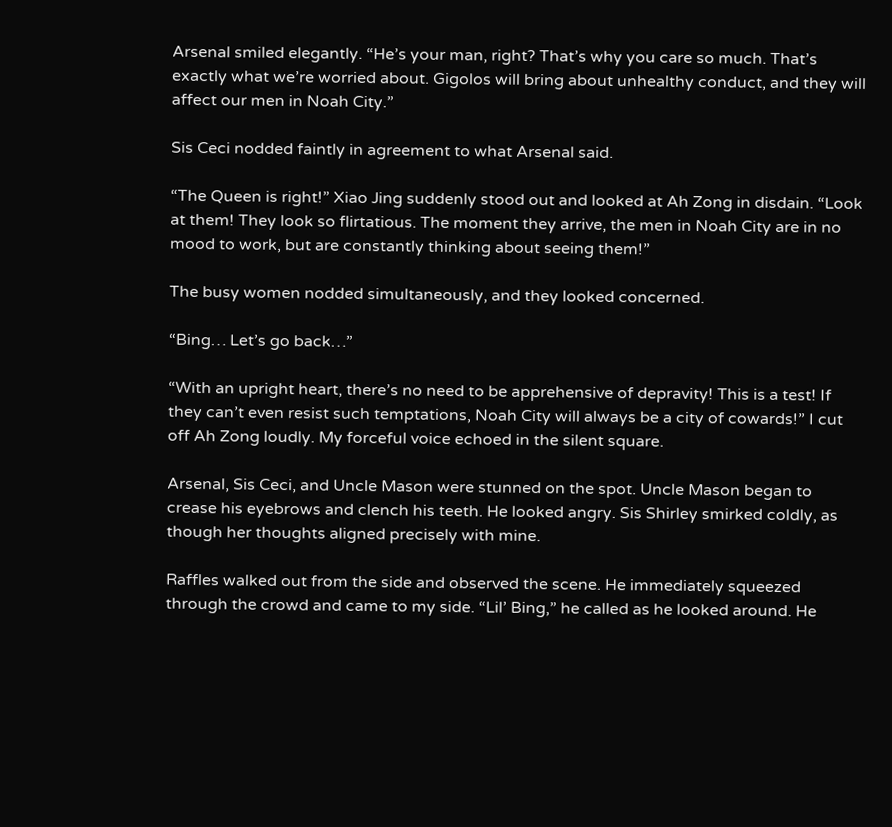Arsenal smiled elegantly. “He’s your man, right? That’s why you care so much. That’s exactly what we’re worried about. Gigolos will bring about unhealthy conduct, and they will affect our men in Noah City.”

Sis Ceci nodded faintly in agreement to what Arsenal said.

“The Queen is right!” Xiao Jing suddenly stood out and looked at Ah Zong in disdain. “Look at them! They look so flirtatious. The moment they arrive, the men in Noah City are in no mood to work, but are constantly thinking about seeing them!”

The busy women nodded simultaneously, and they looked concerned.

“Bing… Let’s go back…”

“With an upright heart, there’s no need to be apprehensive of depravity! This is a test! If they can’t even resist such temptations, Noah City will always be a city of cowards!” I cut off Ah Zong loudly. My forceful voice echoed in the silent square.

Arsenal, Sis Ceci, and Uncle Mason were stunned on the spot. Uncle Mason began to crease his eyebrows and clench his teeth. He looked angry. Sis Shirley smirked coldly, as though her thoughts aligned precisely with mine.

Raffles walked out from the side and observed the scene. He immediately squeezed through the crowd and came to my side. “Lil’ Bing,” he called as he looked around. He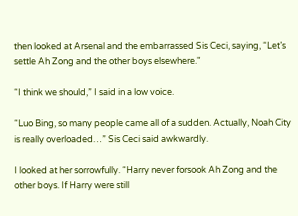then looked at Arsenal and the embarrassed Sis Ceci, saying, “Let’s settle Ah Zong and the other boys elsewhere."

“I think we should,” I said in a low voice.

“Luo Bing, so many people came all of a sudden. Actually, Noah City is really overloaded…” Sis Ceci said awkwardly.

I looked at her sorrowfully. “Harry never forsook Ah Zong and the other boys. If Harry were still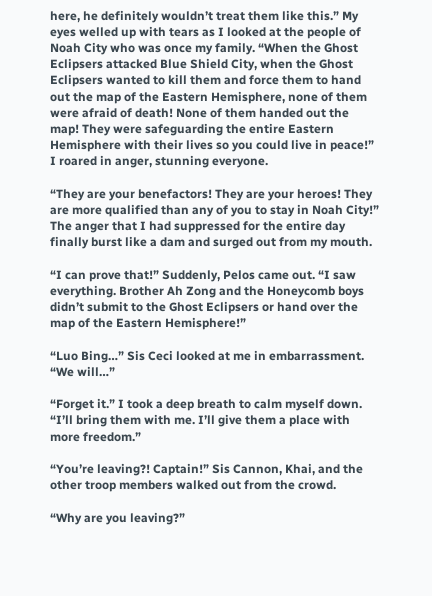here, he definitely wouldn’t treat them like this.” My eyes welled up with tears as I looked at the people of Noah City who was once my family. “When the Ghost Eclipsers attacked Blue Shield City, when the Ghost Eclipsers wanted to kill them and force them to hand out the map of the Eastern Hemisphere, none of them were afraid of death! None of them handed out the map! They were safeguarding the entire Eastern Hemisphere with their lives so you could live in peace!” I roared in anger, stunning everyone.

“They are your benefactors! They are your heroes! They are more qualified than any of you to stay in Noah City!” The anger that I had suppressed for the entire day finally burst like a dam and surged out from my mouth.

“I can prove that!” Suddenly, Pelos came out. “I saw everything. Brother Ah Zong and the Honeycomb boys didn’t submit to the Ghost Eclipsers or hand over the map of the Eastern Hemisphere!”

“Luo Bing…” Sis Ceci looked at me in embarrassment. “We will…”

“Forget it.” I took a deep breath to calm myself down. “I’ll bring them with me. I’ll give them a place with more freedom.”

“You’re leaving?! Captain!” Sis Cannon, Khai, and the other troop members walked out from the crowd.

“Why are you leaving?”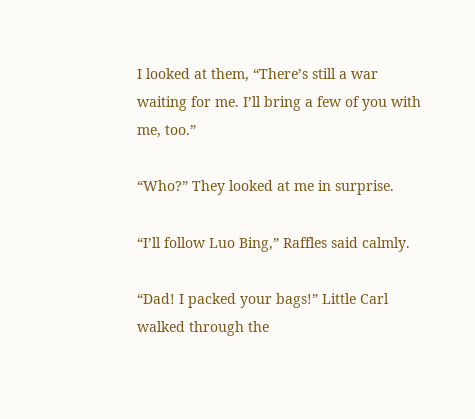I looked at them, “There’s still a war waiting for me. I’ll bring a few of you with me, too.”

“Who?” They looked at me in surprise.

“I’ll follow Luo Bing,” Raffles said calmly.

“Dad! I packed your bags!” Little Carl walked through the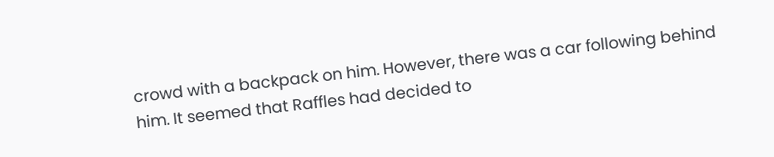crowd with a backpack on him. However, there was a car following behind him. It seemed that Raffles had decided to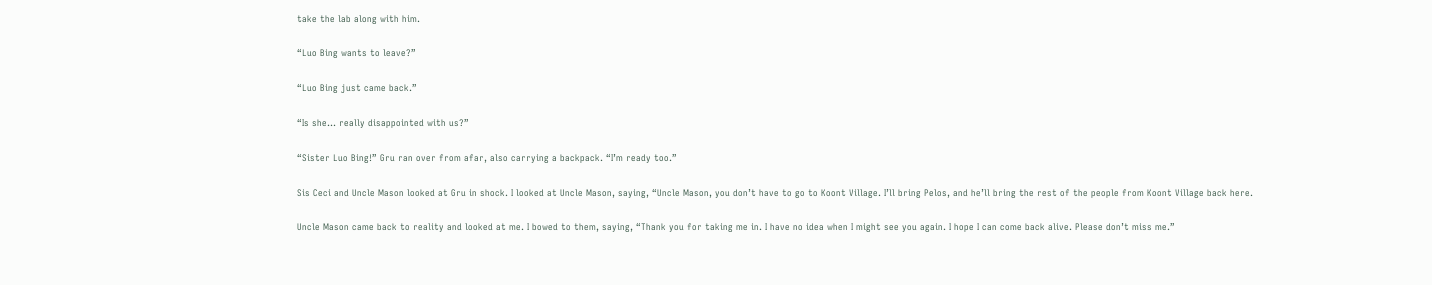take the lab along with him.

“Luo Bing wants to leave?”

“Luo Bing just came back.”

“Is she… really disappointed with us?”

“Sister Luo Bing!” Gru ran over from afar, also carrying a backpack. “I’m ready too.”

Sis Ceci and Uncle Mason looked at Gru in shock. I looked at Uncle Mason, saying, “Uncle Mason, you don’t have to go to Koont Village. I’ll bring Pelos, and he’ll bring the rest of the people from Koont Village back here.

Uncle Mason came back to reality and looked at me. I bowed to them, saying, “Thank you for taking me in. I have no idea when I might see you again. I hope I can come back alive. Please don’t miss me.”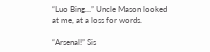“Luo Bing…” Uncle Mason looked at me, at a loss for words.

“Arsenal!” Sis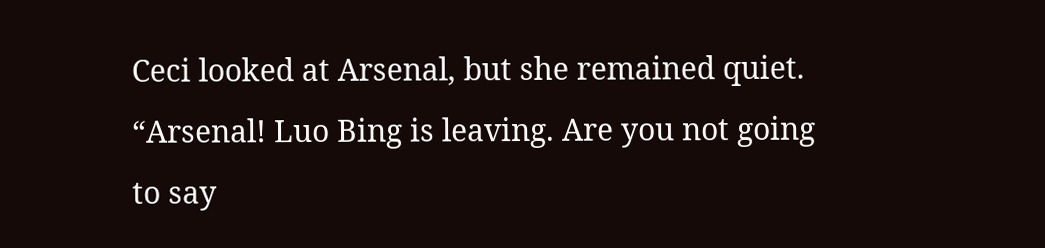Ceci looked at Arsenal, but she remained quiet. “Arsenal! Luo Bing is leaving. Are you not going to say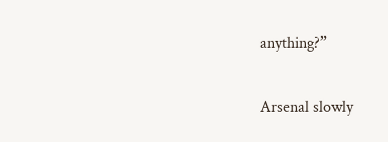anything?”

Arsenal slowly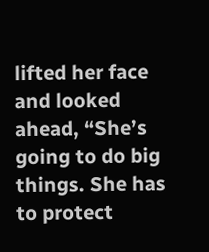lifted her face and looked ahead, “She’s going to do big things. She has to protect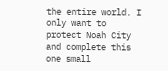the entire world. I only want to protect Noah City and complete this one small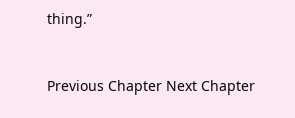thing.”


Previous Chapter Next Chapter